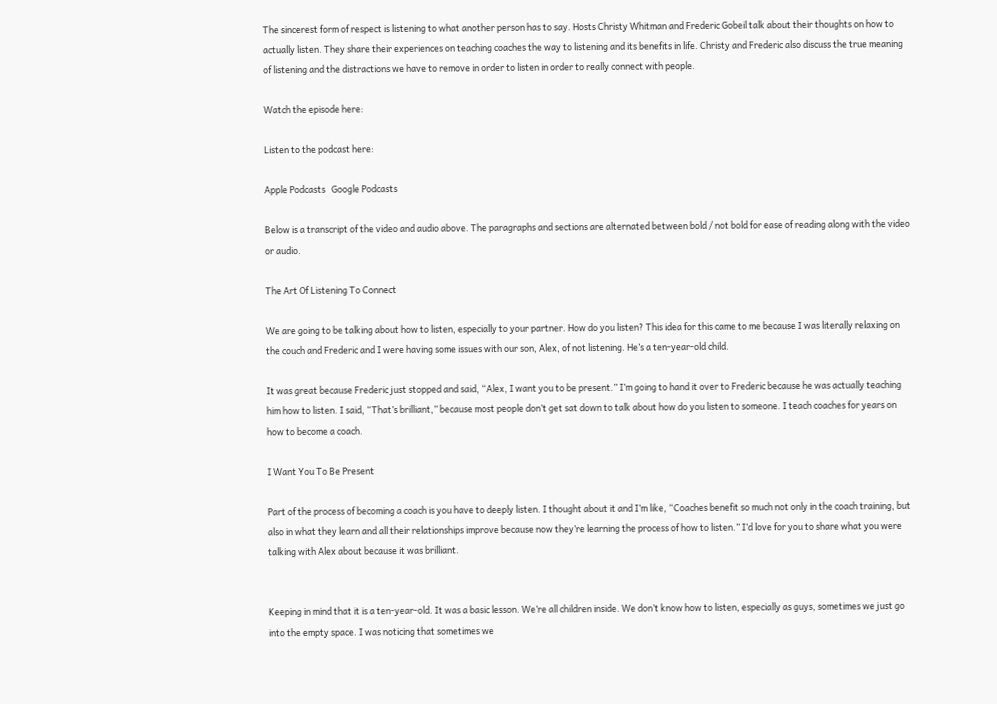The sincerest form of respect is listening to what another person has to say. Hosts Christy Whitman and Frederic Gobeil talk about their thoughts on how to actually listen. They share their experiences on teaching coaches the way to listening and its benefits in life. Christy and Frederic also discuss the true meaning of listening and the distractions we have to remove in order to listen in order to really connect with people.

Watch the episode here:

Listen to the podcast here:

Apple Podcasts   Google Podcasts

Below is a transcript of the video and audio above. The paragraphs and sections are alternated between bold / not bold for ease of reading along with the video or audio.

The Art Of Listening To Connect

We are going to be talking about how to listen, especially to your partner. How do you listen? This idea for this came to me because I was literally relaxing on the couch and Frederic and I were having some issues with our son, Alex, of not listening. He’s a ten-year-old child.

It was great because Frederic just stopped and said, “Alex, I want you to be present.” I’m going to hand it over to Frederic because he was actually teaching him how to listen. I said, “That’s brilliant,” because most people don’t get sat down to talk about how do you listen to someone. I teach coaches for years on how to become a coach.

I Want You To Be Present

Part of the process of becoming a coach is you have to deeply listen. I thought about it and I’m like, “Coaches benefit so much not only in the coach training, but also in what they learn and all their relationships improve because now they’re learning the process of how to listen.” I’d love for you to share what you were talking with Alex about because it was brilliant.


Keeping in mind that it is a ten-year-old. It was a basic lesson. We’re all children inside. We don’t know how to listen, especially as guys, sometimes we just go into the empty space. I was noticing that sometimes we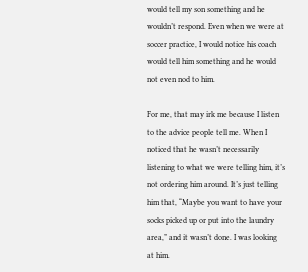would tell my son something and he wouldn’t respond. Even when we were at soccer practice, I would notice his coach would tell him something and he would not even nod to him.

For me, that may irk me because I listen to the advice people tell me. When I noticed that he wasn’t necessarily listening to what we were telling him, it’s not ordering him around. It’s just telling him that, “Maybe you want to have your socks picked up or put into the laundry area,” and it wasn’t done. I was looking at him.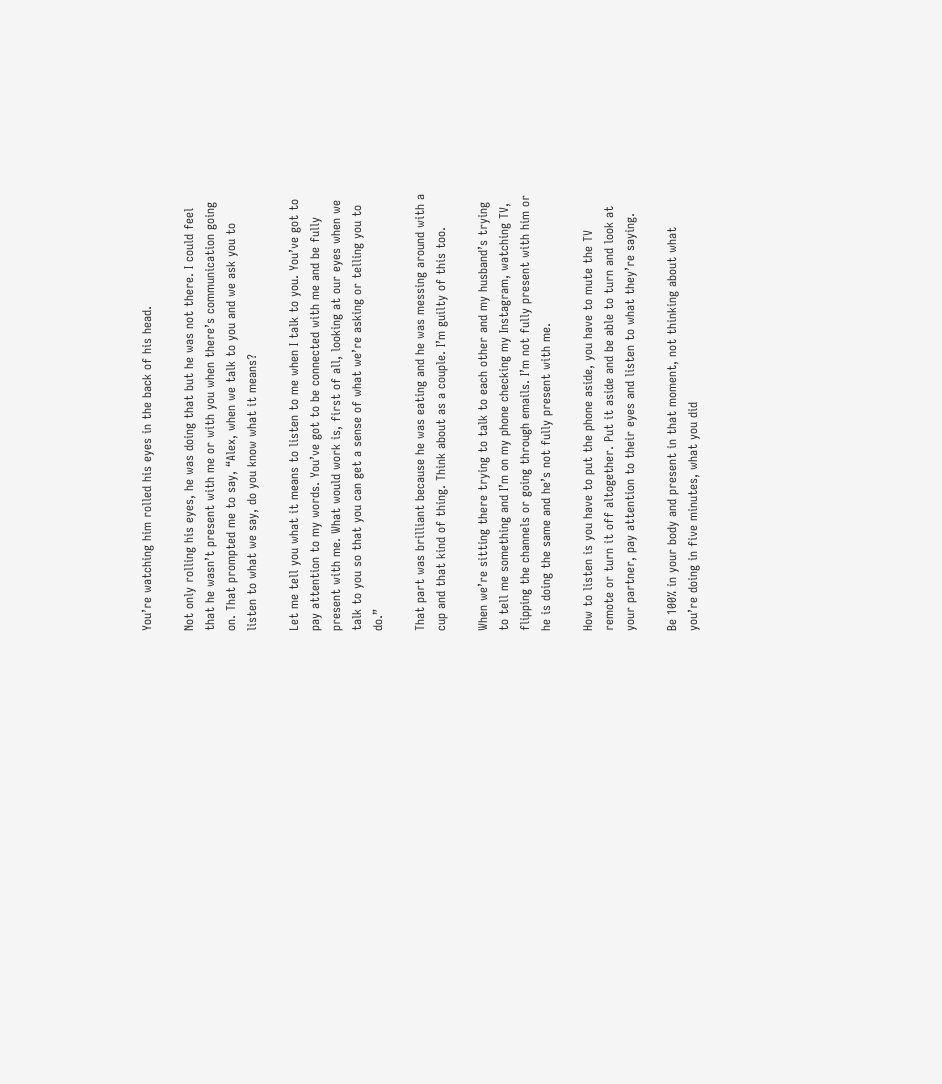You’re watching him rolled his eyes in the back of his head.

Not only rolling his eyes, he was doing that but he was not there. I could feel that he wasn’t present with me or with you when there’s communication going on. That prompted me to say, “Alex, when we talk to you and we ask you to listen to what we say, do you know what it means?

Let me tell you what it means to listen to me when I talk to you. You’ve got to pay attention to my words. You’ve got to be connected with me and be fully present with me. What would work is, first of all, looking at our eyes when we talk to you so that you can get a sense of what we’re asking or telling you to do.”

That part was brilliant because he was eating and he was messing around with a cup and that kind of thing. Think about as a couple. I’m guilty of this too.

When we’re sitting there trying to talk to each other and my husband’s trying to tell me something and I’m on my phone checking my Instagram, watching TV, flipping the channels or going through emails. I’m not fully present with him or he is doing the same and he’s not fully present with me.

How to listen is you have to put the phone aside, you have to mute the TV remote or turn it off altogether. Put it aside and be able to turn and look at your partner, pay attention to their eyes and listen to what they’re saying.

Be 100% in your body and present in that moment, not thinking about what you’re doing in five minutes, what you did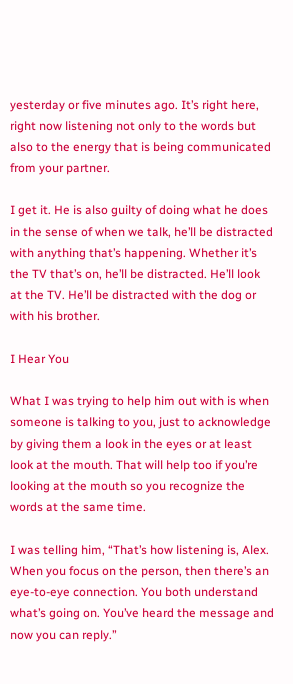yesterday or five minutes ago. It’s right here, right now listening not only to the words but also to the energy that is being communicated from your partner.

I get it. He is also guilty of doing what he does in the sense of when we talk, he’ll be distracted with anything that’s happening. Whether it’s the TV that’s on, he’ll be distracted. He’ll look at the TV. He’ll be distracted with the dog or with his brother.

I Hear You

What I was trying to help him out with is when someone is talking to you, just to acknowledge by giving them a look in the eyes or at least look at the mouth. That will help too if you’re looking at the mouth so you recognize the words at the same time.

I was telling him, “That’s how listening is, Alex. When you focus on the person, then there’s an eye-to-eye connection. You both understand what’s going on. You’ve heard the message and now you can reply.”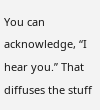You can acknowledge, “I hear you.” That diffuses the stuff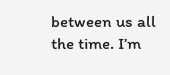between us all the time. I’m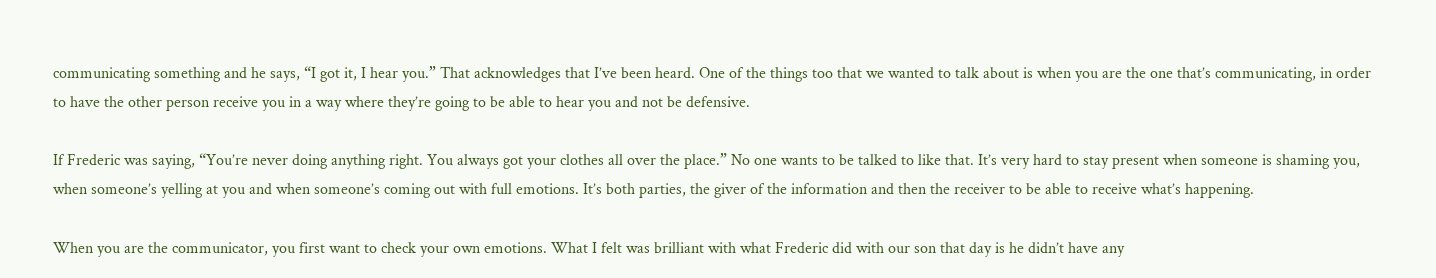communicating something and he says, “I got it, I hear you.” That acknowledges that I’ve been heard. One of the things too that we wanted to talk about is when you are the one that’s communicating, in order to have the other person receive you in a way where they’re going to be able to hear you and not be defensive.

If Frederic was saying, “You’re never doing anything right. You always got your clothes all over the place.” No one wants to be talked to like that. It’s very hard to stay present when someone is shaming you, when someone’s yelling at you and when someone’s coming out with full emotions. It’s both parties, the giver of the information and then the receiver to be able to receive what’s happening.

When you are the communicator, you first want to check your own emotions. What I felt was brilliant with what Frederic did with our son that day is he didn’t have any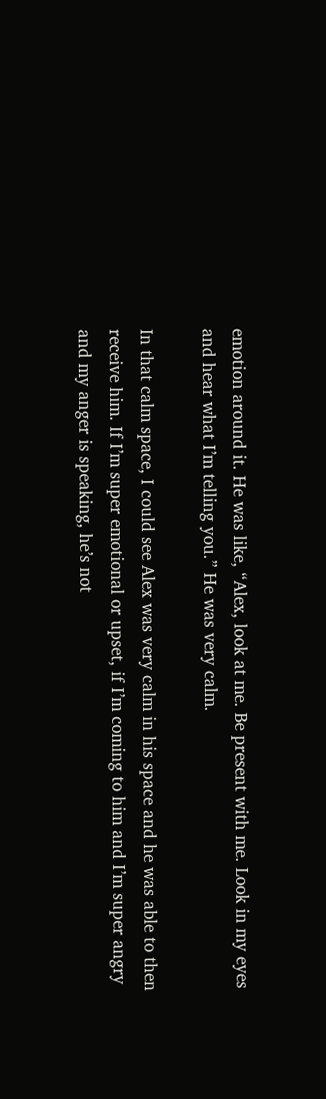emotion around it. He was like, “Alex, look at me. Be present with me. Look in my eyes and hear what I’m telling you.” He was very calm.

In that calm space, I could see Alex was very calm in his space and he was able to then receive him. If I’m super emotional or upset, if I’m coming to him and I’m super angry and my anger is speaking, he’s not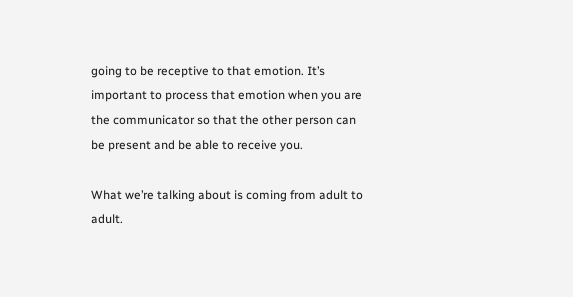going to be receptive to that emotion. It’s important to process that emotion when you are the communicator so that the other person can be present and be able to receive you.

What we’re talking about is coming from adult to adult.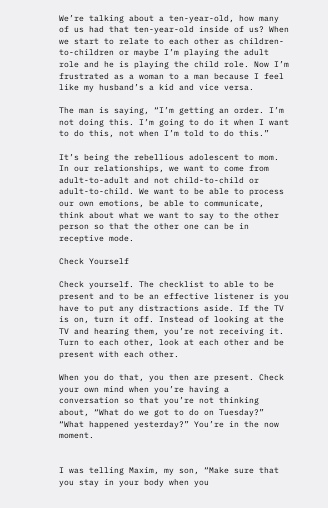We’re talking about a ten-year-old, how many of us had that ten-year-old inside of us? When we start to relate to each other as children-to-children or maybe I’m playing the adult role and he is playing the child role. Now I’m frustrated as a woman to a man because I feel like my husband’s a kid and vice versa.

The man is saying, “I’m getting an order. I’m not doing this. I’m going to do it when I want to do this, not when I’m told to do this.”

It’s being the rebellious adolescent to mom. In our relationships, we want to come from adult-to-adult and not child-to-child or adult-to-child. We want to be able to process our own emotions, be able to communicate, think about what we want to say to the other person so that the other one can be in receptive mode.

Check Yourself

Check yourself. The checklist to able to be present and to be an effective listener is you have to put any distractions aside. If the TV is on, turn it off. Instead of looking at the TV and hearing them, you’re not receiving it. Turn to each other, look at each other and be present with each other.

When you do that, you then are present. Check your own mind when you’re having a conversation so that you’re not thinking about, “What do we got to do on Tuesday?” “What happened yesterday?” You’re in the now moment.


I was telling Maxim, my son, “Make sure that you stay in your body when you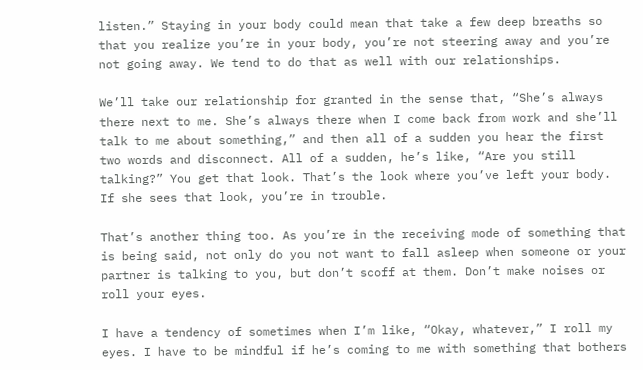listen.” Staying in your body could mean that take a few deep breaths so that you realize you’re in your body, you’re not steering away and you’re not going away. We tend to do that as well with our relationships.

We’ll take our relationship for granted in the sense that, “She’s always there next to me. She’s always there when I come back from work and she’ll talk to me about something,” and then all of a sudden you hear the first two words and disconnect. All of a sudden, he’s like, “Are you still talking?” You get that look. That’s the look where you’ve left your body. If she sees that look, you’re in trouble.

That’s another thing too. As you’re in the receiving mode of something that is being said, not only do you not want to fall asleep when someone or your partner is talking to you, but don’t scoff at them. Don’t make noises or roll your eyes.

I have a tendency of sometimes when I’m like, “Okay, whatever,” I roll my eyes. I have to be mindful if he’s coming to me with something that bothers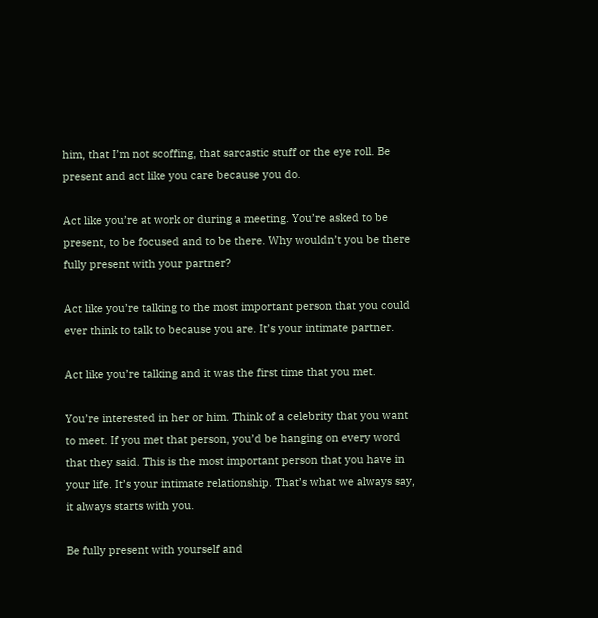him, that I’m not scoffing, that sarcastic stuff or the eye roll. Be present and act like you care because you do.

Act like you’re at work or during a meeting. You’re asked to be present, to be focused and to be there. Why wouldn’t you be there fully present with your partner?

Act like you’re talking to the most important person that you could ever think to talk to because you are. It’s your intimate partner.

Act like you’re talking and it was the first time that you met.

You’re interested in her or him. Think of a celebrity that you want to meet. If you met that person, you’d be hanging on every word that they said. This is the most important person that you have in your life. It’s your intimate relationship. That’s what we always say, it always starts with you.

Be fully present with yourself and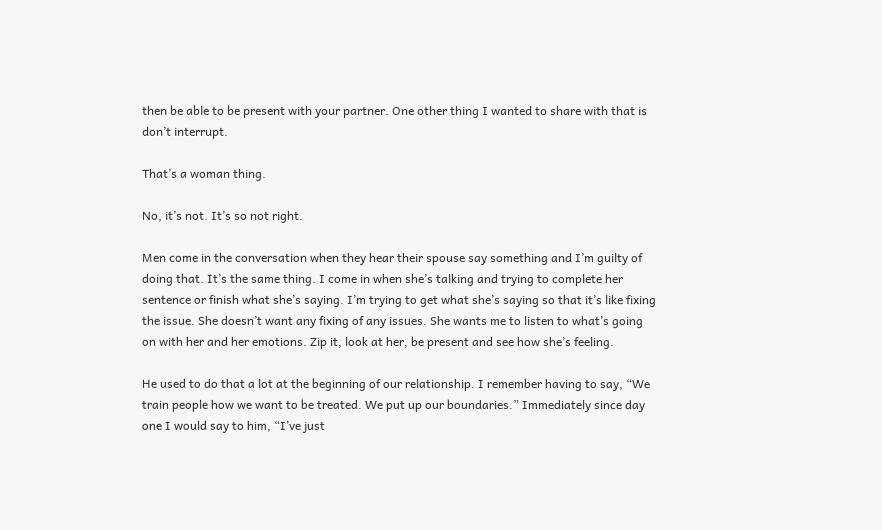then be able to be present with your partner. One other thing I wanted to share with that is don’t interrupt.

That’s a woman thing.

No, it’s not. It’s so not right.

Men come in the conversation when they hear their spouse say something and I’m guilty of doing that. It’s the same thing. I come in when she’s talking and trying to complete her sentence or finish what she’s saying. I’m trying to get what she’s saying so that it’s like fixing the issue. She doesn’t want any fixing of any issues. She wants me to listen to what’s going on with her and her emotions. Zip it, look at her, be present and see how she’s feeling.

He used to do that a lot at the beginning of our relationship. I remember having to say, “We train people how we want to be treated. We put up our boundaries.” Immediately since day one I would say to him, “I’ve just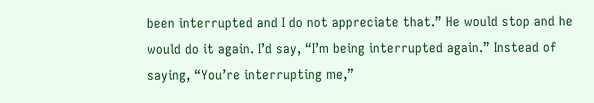been interrupted and I do not appreciate that.” He would stop and he would do it again. I’d say, “I’m being interrupted again.” Instead of saying, “You’re interrupting me,”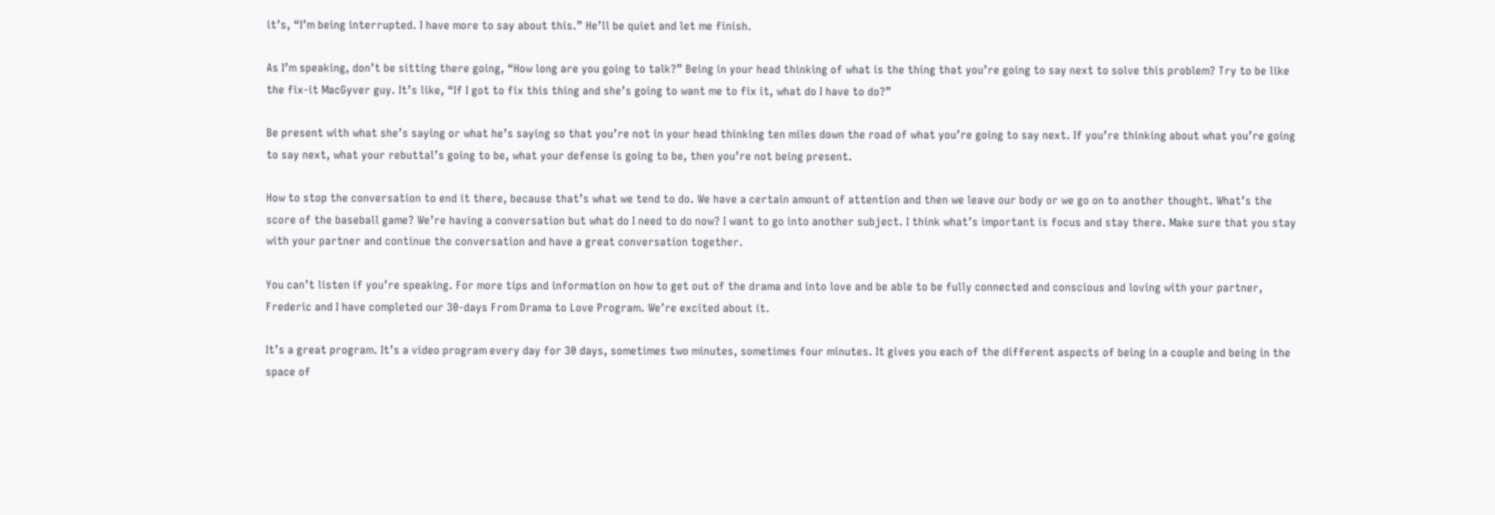it’s, “I’m being interrupted. I have more to say about this.” He’ll be quiet and let me finish.

As I’m speaking, don’t be sitting there going, “How long are you going to talk?” Being in your head thinking of what is the thing that you’re going to say next to solve this problem? Try to be like the fix-it MacGyver guy. It’s like, “If I got to fix this thing and she’s going to want me to fix it, what do I have to do?”

Be present with what she’s saying or what he’s saying so that you’re not in your head thinking ten miles down the road of what you’re going to say next. If you’re thinking about what you’re going to say next, what your rebuttal’s going to be, what your defense is going to be, then you’re not being present.

How to stop the conversation to end it there, because that’s what we tend to do. We have a certain amount of attention and then we leave our body or we go on to another thought. What’s the score of the baseball game? We’re having a conversation but what do I need to do now? I want to go into another subject. I think what’s important is focus and stay there. Make sure that you stay with your partner and continue the conversation and have a great conversation together.

You can’t listen if you’re speaking. For more tips and information on how to get out of the drama and into love and be able to be fully connected and conscious and loving with your partner, Frederic and I have completed our 30-days From Drama to Love Program. We’re excited about it.

It’s a great program. It’s a video program every day for 30 days, sometimes two minutes, sometimes four minutes. It gives you each of the different aspects of being in a couple and being in the space of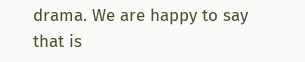drama. We are happy to say that is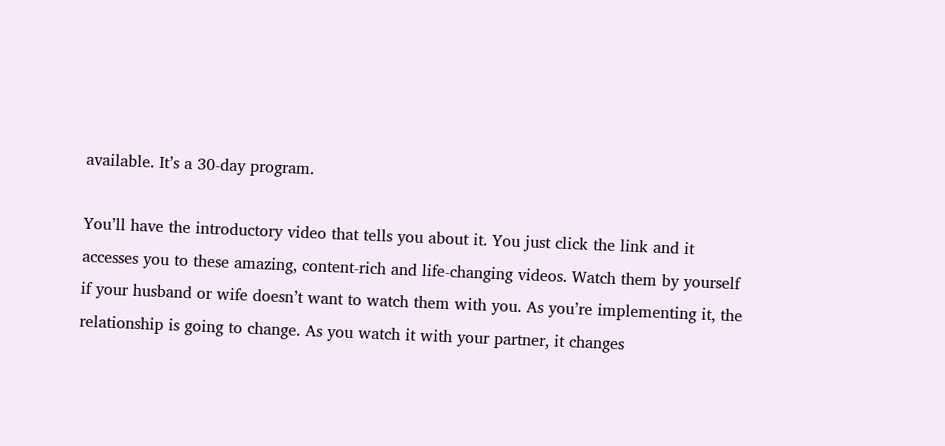available. It’s a 30-day program.

You’ll have the introductory video that tells you about it. You just click the link and it accesses you to these amazing, content-rich and life-changing videos. Watch them by yourself if your husband or wife doesn’t want to watch them with you. As you’re implementing it, the relationship is going to change. As you watch it with your partner, it changes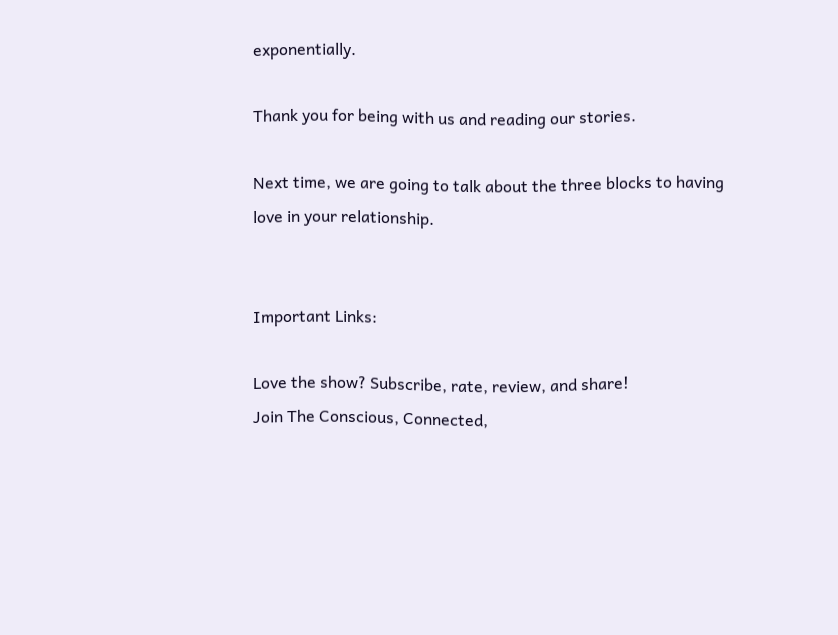exponentially.

Thank you for being with us and reading our stories.

Next time, we are going to talk about the three blocks to having love in your relationship.


Important Links:

Love the show? Subscribe, rate, review, and share!
Join The Conscious, Connected,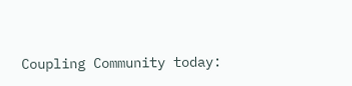Coupling Community today: